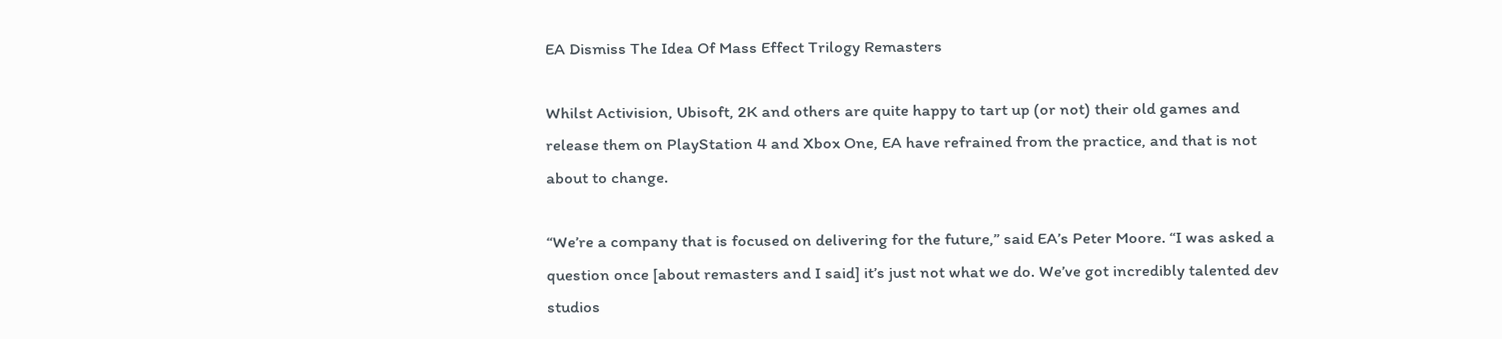EA Dismiss The Idea Of Mass Effect Trilogy Remasters

Whilst Activision, Ubisoft, 2K and others are quite happy to tart up (or not) their old games and release them on PlayStation 4 and Xbox One, EA have refrained from the practice, and that is not about to change.

“We’re a company that is focused on delivering for the future,” said EA’s Peter Moore. “I was asked a question once [about remasters and I said] it’s just not what we do. We’ve got incredibly talented dev studios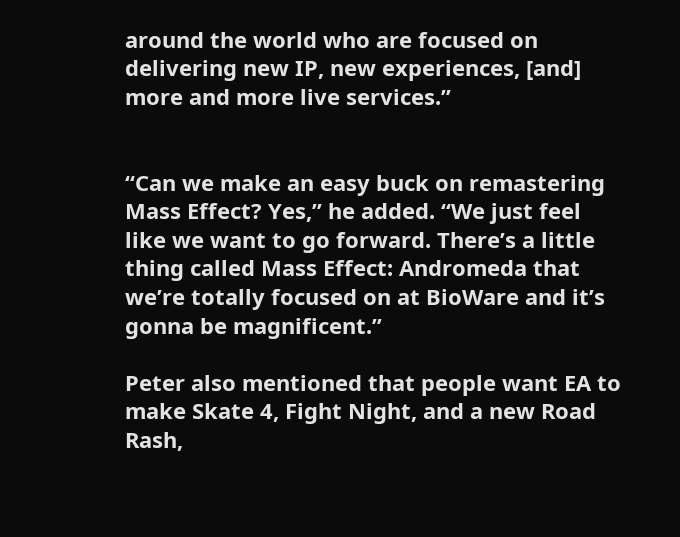around the world who are focused on delivering new IP, new experiences, [and] more and more live services.”


“Can we make an easy buck on remastering Mass Effect? Yes,” he added. “We just feel like we want to go forward. There’s a little thing called Mass Effect: Andromeda that we’re totally focused on at BioWare and it’s gonna be magnificent.”

Peter also mentioned that people want EA to make Skate 4, Fight Night, and a new Road Rash,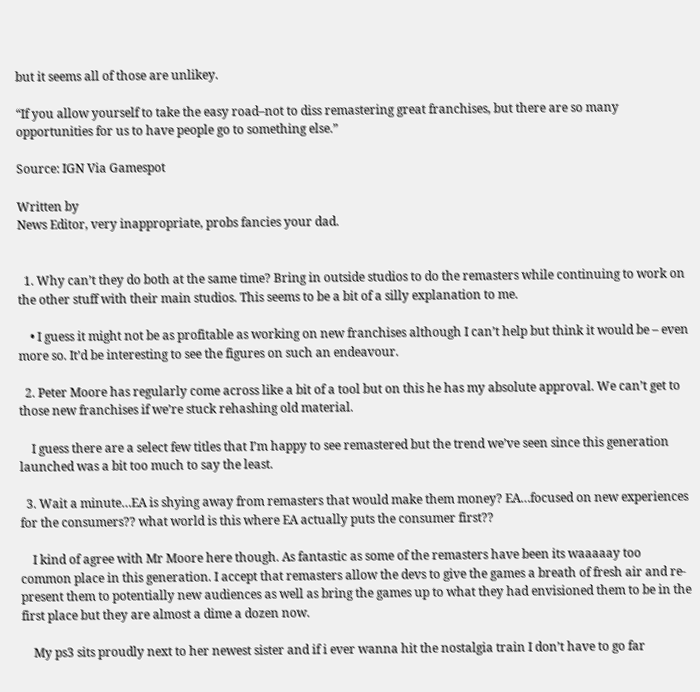but it seems all of those are unlikey.

“If you allow yourself to take the easy road–not to diss remastering great franchises, but there are so many opportunities for us to have people go to something else.”

Source: IGN Via Gamespot

Written by
News Editor, very inappropriate, probs fancies your dad.


  1. Why can’t they do both at the same time? Bring in outside studios to do the remasters while continuing to work on the other stuff with their main studios. This seems to be a bit of a silly explanation to me.

    • I guess it might not be as profitable as working on new franchises although I can’t help but think it would be – even more so. It’d be interesting to see the figures on such an endeavour.

  2. Peter Moore has regularly come across like a bit of a tool but on this he has my absolute approval. We can’t get to those new franchises if we’re stuck rehashing old material.

    I guess there are a select few titles that I’m happy to see remastered but the trend we’ve seen since this generation launched was a bit too much to say the least.

  3. Wait a minute…EA is shying away from remasters that would make them money? EA…focused on new experiences for the consumers?? what world is this where EA actually puts the consumer first??

    I kind of agree with Mr Moore here though. As fantastic as some of the remasters have been its waaaaay too common place in this generation. I accept that remasters allow the devs to give the games a breath of fresh air and re-present them to potentially new audiences as well as bring the games up to what they had envisioned them to be in the first place but they are almost a dime a dozen now.

    My ps3 sits proudly next to her newest sister and if i ever wanna hit the nostalgia train I don’t have to go far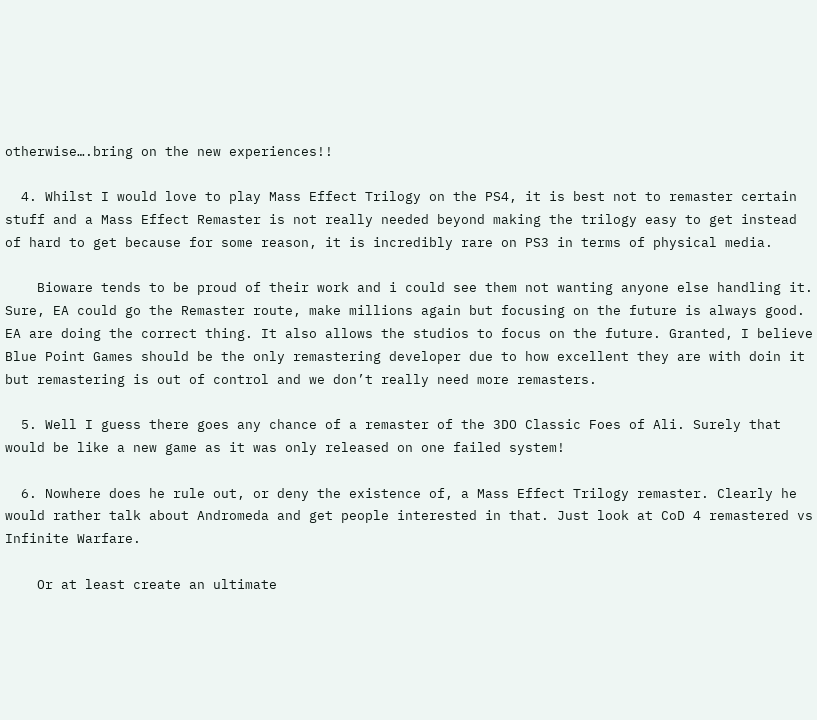otherwise….bring on the new experiences!!

  4. Whilst I would love to play Mass Effect Trilogy on the PS4, it is best not to remaster certain stuff and a Mass Effect Remaster is not really needed beyond making the trilogy easy to get instead of hard to get because for some reason, it is incredibly rare on PS3 in terms of physical media.

    Bioware tends to be proud of their work and i could see them not wanting anyone else handling it. Sure, EA could go the Remaster route, make millions again but focusing on the future is always good. EA are doing the correct thing. It also allows the studios to focus on the future. Granted, I believe Blue Point Games should be the only remastering developer due to how excellent they are with doin it but remastering is out of control and we don’t really need more remasters.

  5. Well I guess there goes any chance of a remaster of the 3DO Classic Foes of Ali. Surely that would be like a new game as it was only released on one failed system!

  6. Nowhere does he rule out, or deny the existence of, a Mass Effect Trilogy remaster. Clearly he would rather talk about Andromeda and get people interested in that. Just look at CoD 4 remastered vs Infinite Warfare.

    Or at least create an ultimate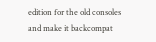edition for the old consoles and make it backcompat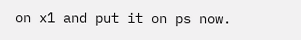on x1 and put it on ps now.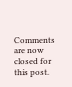Comments are now closed for this post.